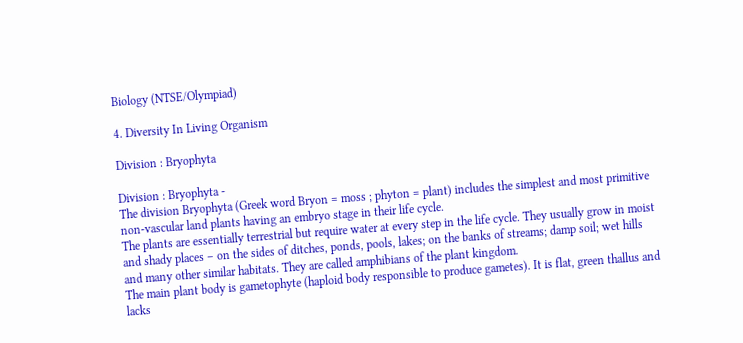Biology (NTSE/Olympiad)

4. Diversity In Living Organism

Division : Bryophyta

Division : Bryophyta -
The division Bryophyta (Greek word Bryon = moss ; phyton = plant) includes the simplest and most primitive non-vascular land plants having an embryo stage in their life cycle.
The plants are essentially terrestrial but require water at every step in the life cycle. They usually grow in moist and shady places – on the sides of ditches, ponds, pools, lakes; on the banks of streams; damp soil; wet hills and many other similar habitats. They are called amphibians of the plant kingdom.
The main plant body is gametophyte (haploid body responsible to produce gametes). It is flat, green thallus and lacks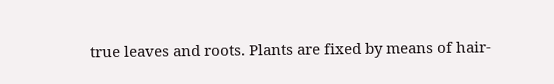true leaves and roots. Plants are fixed by means of hair-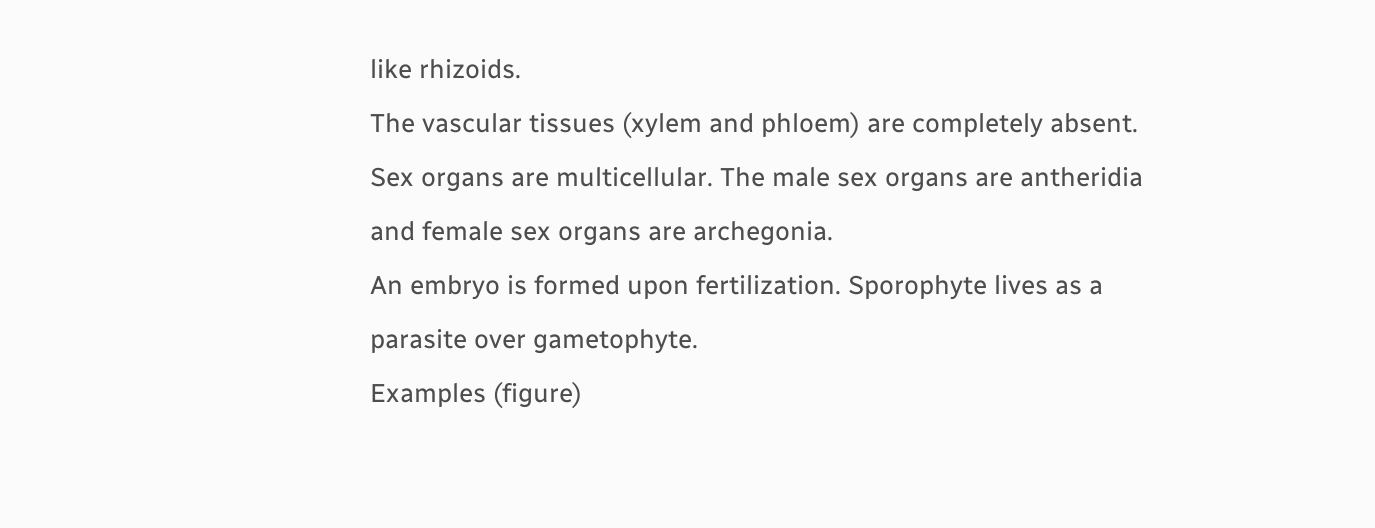like rhizoids.
The vascular tissues (xylem and phloem) are completely absent.
Sex organs are multicellular. The male sex organs are antheridia and female sex organs are archegonia.
An embryo is formed upon fertilization. Sporophyte lives as a parasite over gametophyte.
Examples (figure)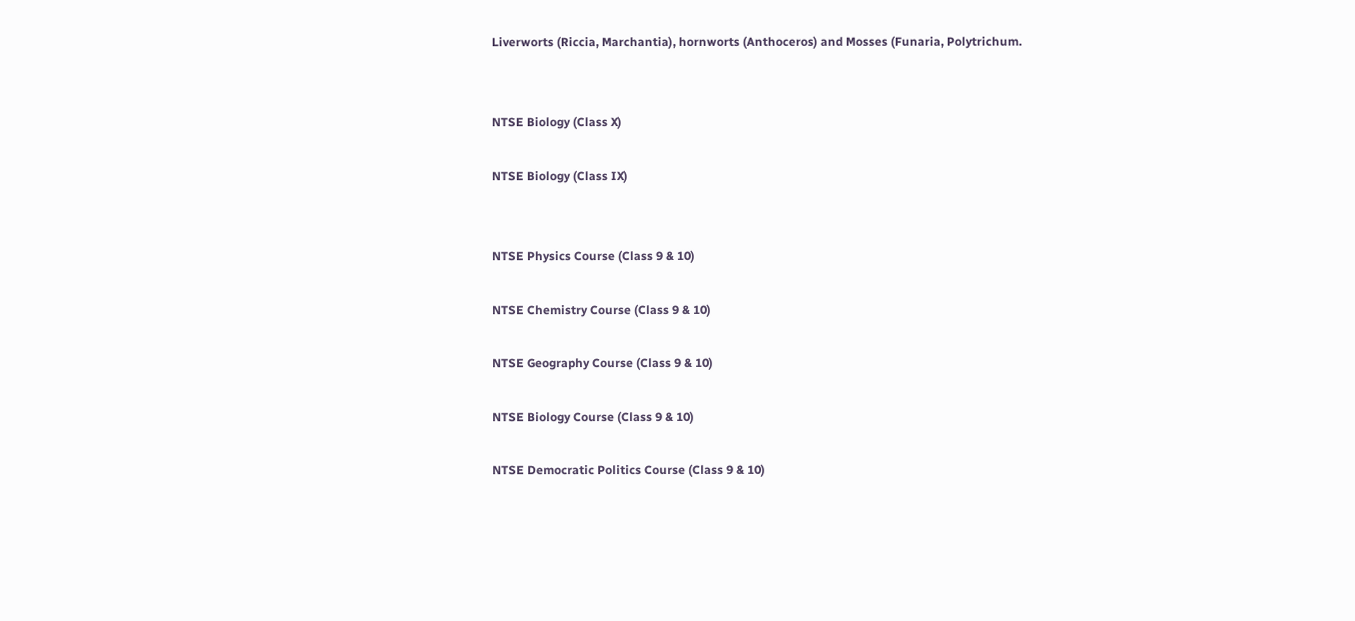Liverworts (Riccia, Marchantia), hornworts (Anthoceros) and Mosses (Funaria, Polytrichum.


NTSE Biology (Class X)

NTSE Biology (Class IX)


NTSE Physics Course (Class 9 & 10)

NTSE Chemistry Course (Class 9 & 10)

NTSE Geography Course (Class 9 & 10)

NTSE Biology Course (Class 9 & 10)

NTSE Democratic Politics Course (Class 9 & 10)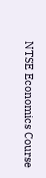NTSE Economics Course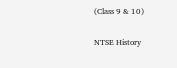(Class 9 & 10)

NTSE History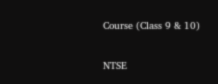Course (Class 9 & 10)

NTSE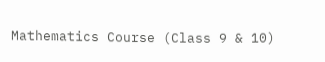Mathematics Course (Class 9 & 10)